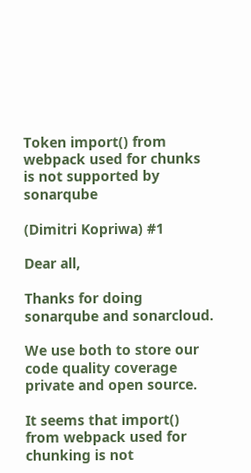Token import() from webpack used for chunks is not supported by sonarqube

(Dimitri Kopriwa) #1

Dear all,

Thanks for doing sonarqube and sonarcloud.

We use both to store our code quality coverage private and open source.

It seems that import() from webpack used for chunking is not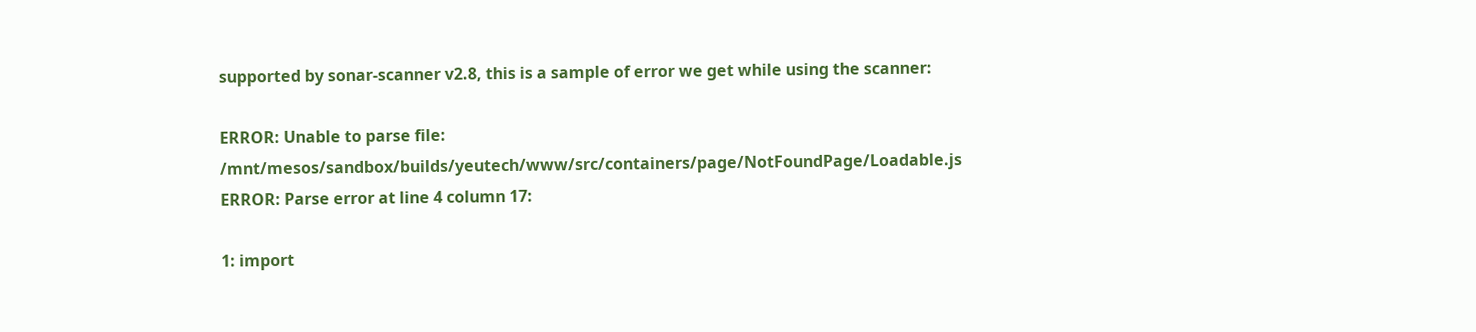supported by sonar-scanner v2.8, this is a sample of error we get while using the scanner:

ERROR: Unable to parse file: /mnt/mesos/sandbox/builds/yeutech/www/src/containers/page/NotFoundPage/Loadable.js
ERROR: Parse error at line 4 column 17:

1: import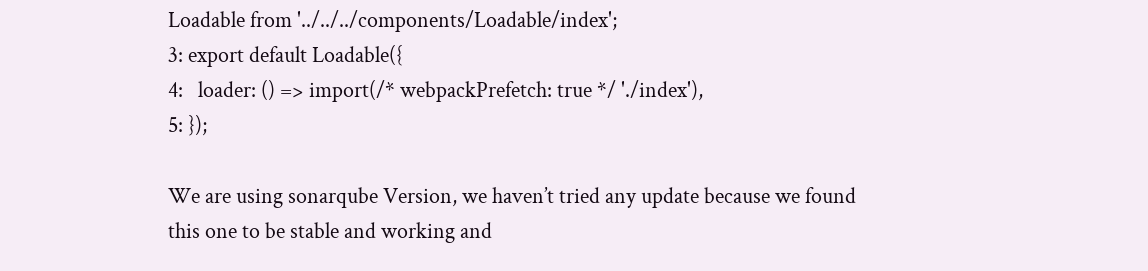Loadable from '../../../components/Loadable/index';
3: export default Loadable({
4:   loader: () => import(/* webpackPrefetch: true */ './index'),
5: });

We are using sonarqube Version, we haven’t tried any update because we found this one to be stable and working and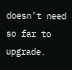doesn’t need so far to upgrade.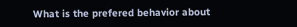What is the prefered behavior about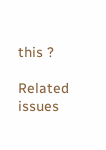this ?

Related issues